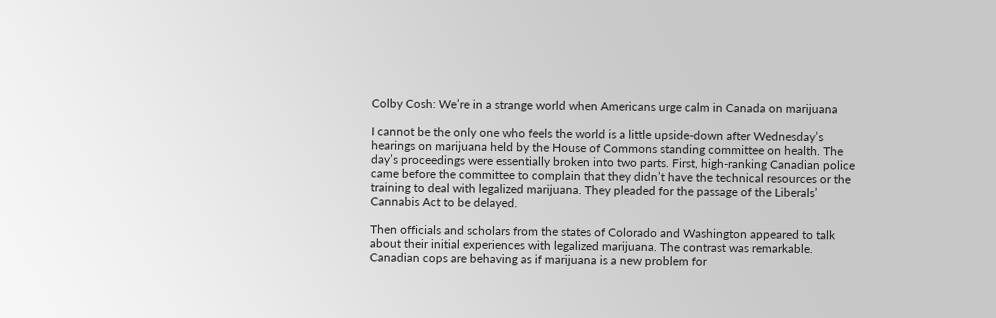Colby Cosh: We’re in a strange world when Americans urge calm in Canada on marijuana

I cannot be the only one who feels the world is a little upside-down after Wednesday’s hearings on marijuana held by the House of Commons standing committee on health. The day’s proceedings were essentially broken into two parts. First, high-ranking Canadian police came before the committee to complain that they didn’t have the technical resources or the training to deal with legalized marijuana. They pleaded for the passage of the Liberals’ Cannabis Act to be delayed.

Then officials and scholars from the states of Colorado and Washington appeared to talk about their initial experiences with legalized marijuana. The contrast was remarkable. Canadian cops are behaving as if marijuana is a new problem for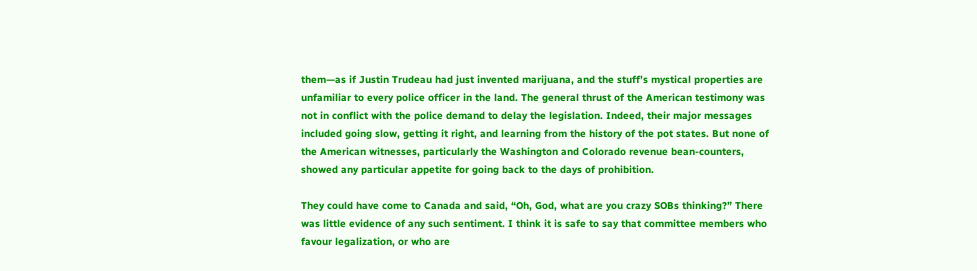them—as if Justin Trudeau had just invented marijuana, and the stuff’s mystical properties are unfamiliar to every police officer in the land. The general thrust of the American testimony was not in conflict with the police demand to delay the legislation. Indeed, their major messages included going slow, getting it right, and learning from the history of the pot states. But none of the American witnesses, particularly the Washington and Colorado revenue bean-counters, showed any particular appetite for going back to the days of prohibition.

They could have come to Canada and said, “Oh, God, what are you crazy SOBs thinking?” There was little evidence of any such sentiment. I think it is safe to say that committee members who favour legalization, or who are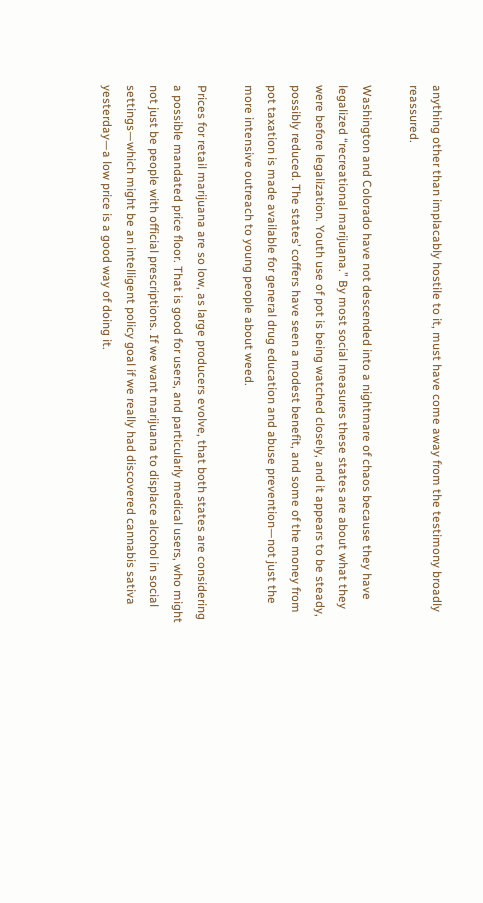anything other than implacably hostile to it, must have come away from the testimony broadly reassured.

Washington and Colorado have not descended into a nightmare of chaos because they have legalized “recreational marijuana.” By most social measures these states are about what they were before legalization. Youth use of pot is being watched closely, and it appears to be steady, possibly reduced. The states’ coffers have seen a modest benefit, and some of the money from pot taxation is made available for general drug education and abuse prevention—not just the more intensive outreach to young people about weed.

Prices for retail marijuana are so low, as large producers evolve, that both states are considering a possible mandated price floor. That is good for users, and particularly medical users, who might not just be people with official prescriptions. If we want marijuana to displace alcohol in social settings—which might be an intelligent policy goal if we really had discovered cannabis sativa yesterday—a low price is a good way of doing it.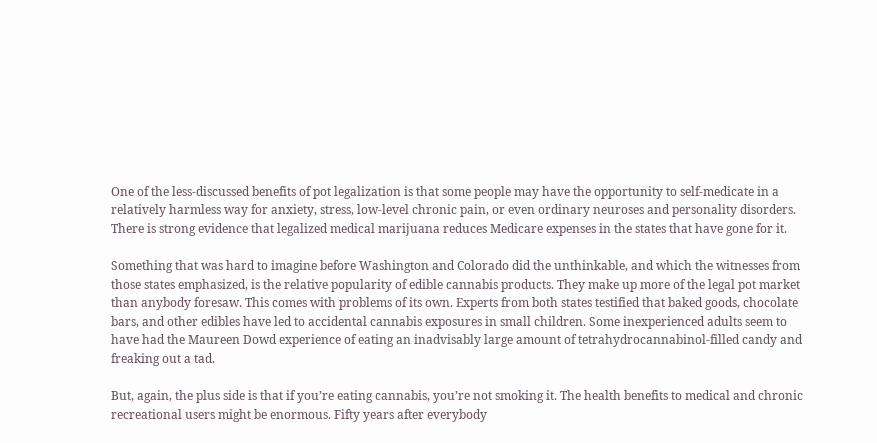One of the less-discussed benefits of pot legalization is that some people may have the opportunity to self-medicate in a relatively harmless way for anxiety, stress, low-level chronic pain, or even ordinary neuroses and personality disorders. There is strong evidence that legalized medical marijuana reduces Medicare expenses in the states that have gone for it.

Something that was hard to imagine before Washington and Colorado did the unthinkable, and which the witnesses from those states emphasized, is the relative popularity of edible cannabis products. They make up more of the legal pot market than anybody foresaw. This comes with problems of its own. Experts from both states testified that baked goods, chocolate bars, and other edibles have led to accidental cannabis exposures in small children. Some inexperienced adults seem to have had the Maureen Dowd experience of eating an inadvisably large amount of tetrahydrocannabinol-filled candy and freaking out a tad.

But, again, the plus side is that if you’re eating cannabis, you’re not smoking it. The health benefits to medical and chronic recreational users might be enormous. Fifty years after everybody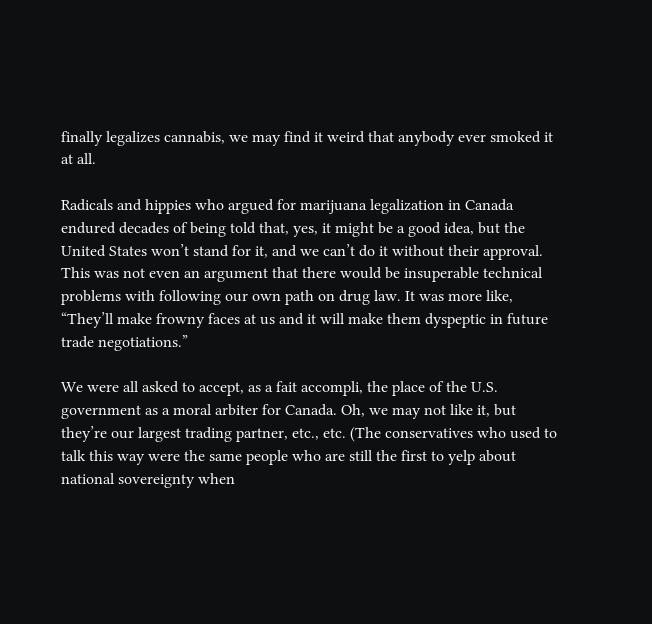finally legalizes cannabis, we may find it weird that anybody ever smoked it at all.

Radicals and hippies who argued for marijuana legalization in Canada endured decades of being told that, yes, it might be a good idea, but the United States won’t stand for it, and we can’t do it without their approval. This was not even an argument that there would be insuperable technical problems with following our own path on drug law. It was more like, “They’ll make frowny faces at us and it will make them dyspeptic in future trade negotiations.”

We were all asked to accept, as a fait accompli, the place of the U.S. government as a moral arbiter for Canada. Oh, we may not like it, but they’re our largest trading partner, etc., etc. (The conservatives who used to talk this way were the same people who are still the first to yelp about national sovereignty when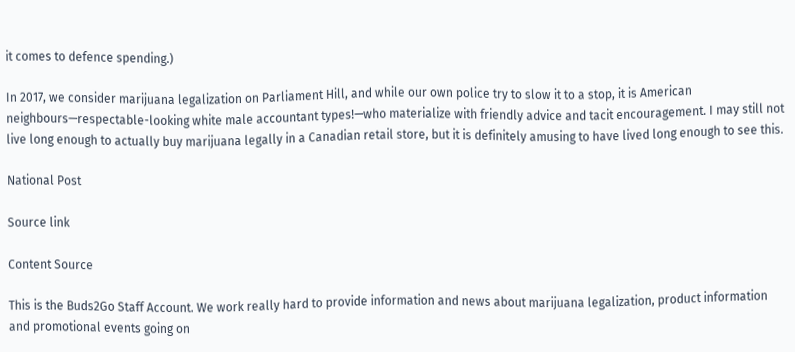it comes to defence spending.)

In 2017, we consider marijuana legalization on Parliament Hill, and while our own police try to slow it to a stop, it is American neighbours—respectable-looking white male accountant types!—who materialize with friendly advice and tacit encouragement. I may still not live long enough to actually buy marijuana legally in a Canadian retail store, but it is definitely amusing to have lived long enough to see this.

National Post

Source link

Content Source

This is the Buds2Go Staff Account. We work really hard to provide information and news about marijuana legalization, product information and promotional events going on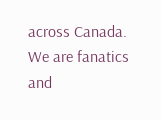across Canada. We are fanatics and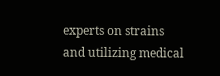experts on strains and utilizing medical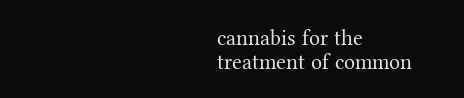cannabis for the treatment of common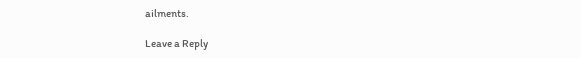ailments.

Leave a Reply